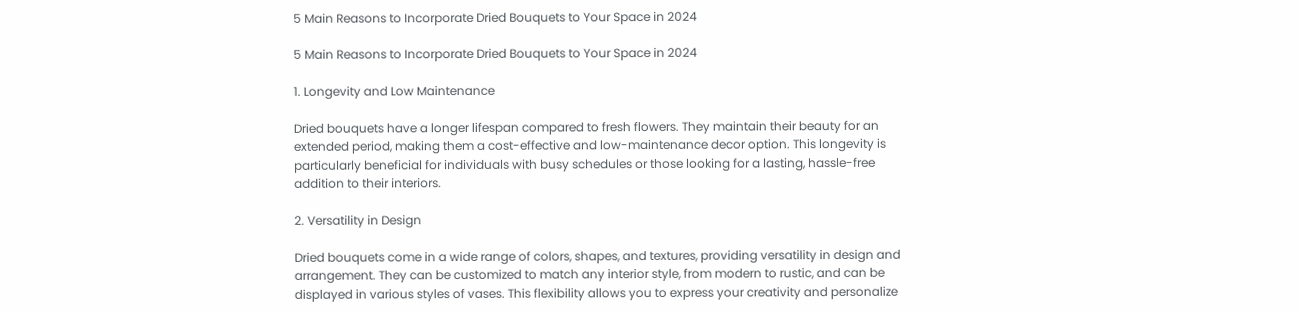5 Main Reasons to Incorporate Dried Bouquets to Your Space in 2024

5 Main Reasons to Incorporate Dried Bouquets to Your Space in 2024

1. Longevity and Low Maintenance

Dried bouquets have a longer lifespan compared to fresh flowers. They maintain their beauty for an extended period, making them a cost-effective and low-maintenance decor option. This longevity is particularly beneficial for individuals with busy schedules or those looking for a lasting, hassle-free addition to their interiors.

2. Versatility in Design

Dried bouquets come in a wide range of colors, shapes, and textures, providing versatility in design and arrangement. They can be customized to match any interior style, from modern to rustic, and can be displayed in various styles of vases. This flexibility allows you to express your creativity and personalize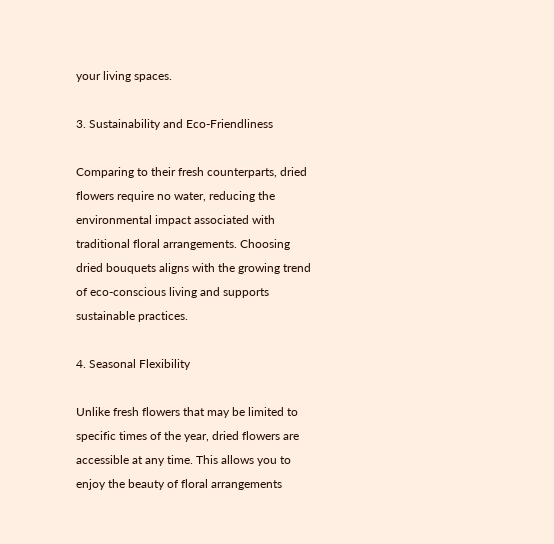your living spaces.

3. Sustainability and Eco-Friendliness

Comparing to their fresh counterparts, dried flowers require no water, reducing the environmental impact associated with traditional floral arrangements. Choosing dried bouquets aligns with the growing trend of eco-conscious living and supports sustainable practices.

4. Seasonal Flexibility

Unlike fresh flowers that may be limited to specific times of the year, dried flowers are accessible at any time. This allows you to enjoy the beauty of floral arrangements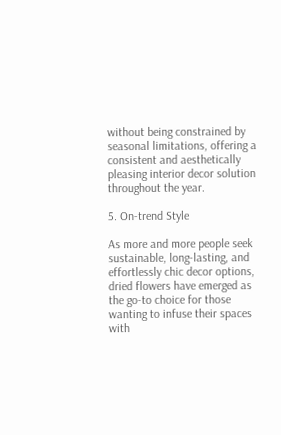without being constrained by seasonal limitations, offering a consistent and aesthetically pleasing interior decor solution throughout the year.

5. On-trend Style

As more and more people seek sustainable, long-lasting, and effortlessly chic decor options, dried flowers have emerged as the go-to choice for those wanting to infuse their spaces with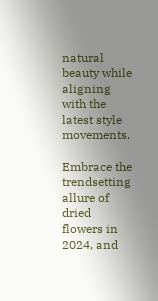natural beauty while aligning with the latest style movements.

Embrace the trendsetting allure of dried flowers in 2024, and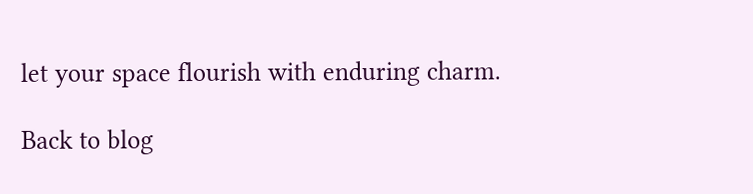let your space flourish with enduring charm.

Back to blog